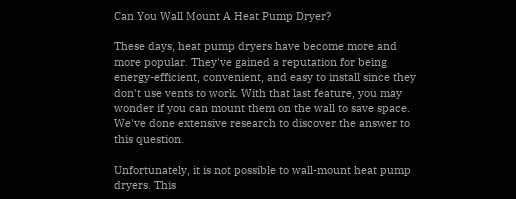Can You Wall Mount A Heat Pump Dryer?

These days, heat pump dryers have become more and more popular. They've gained a reputation for being energy-efficient, convenient, and easy to install since they don't use vents to work. With that last feature, you may wonder if you can mount them on the wall to save space. We've done extensive research to discover the answer to this question.

Unfortunately, it is not possible to wall-mount heat pump dryers. This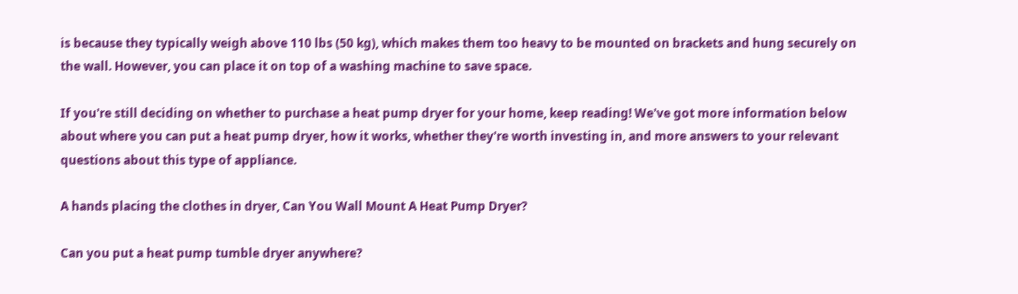is because they typically weigh above 110 lbs (50 kg), which makes them too heavy to be mounted on brackets and hung securely on the wall. However, you can place it on top of a washing machine to save space.

If you're still deciding on whether to purchase a heat pump dryer for your home, keep reading! We've got more information below about where you can put a heat pump dryer, how it works, whether they're worth investing in, and more answers to your relevant questions about this type of appliance.

A hands placing the clothes in dryer, Can You Wall Mount A Heat Pump Dryer?

Can you put a heat pump tumble dryer anywhere?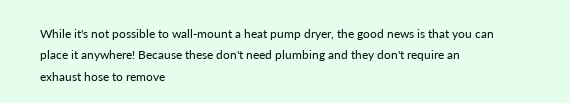While it's not possible to wall-mount a heat pump dryer, the good news is that you can place it anywhere! Because these don't need plumbing and they don't require an exhaust hose to remove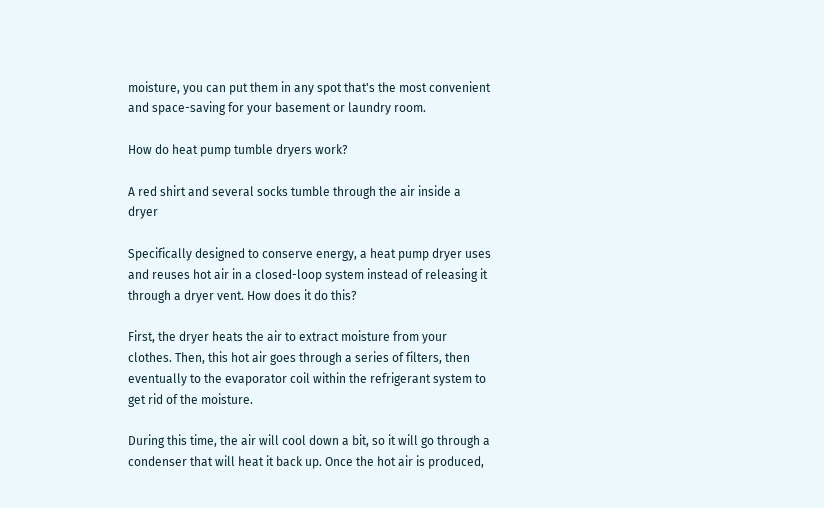moisture, you can put them in any spot that's the most convenient and space-saving for your basement or laundry room.

How do heat pump tumble dryers work?

A red shirt and several socks tumble through the air inside a dryer

Specifically designed to conserve energy, a heat pump dryer uses and reuses hot air in a closed-loop system instead of releasing it through a dryer vent. How does it do this?

First, the dryer heats the air to extract moisture from your clothes. Then, this hot air goes through a series of filters, then eventually to the evaporator coil within the refrigerant system to get rid of the moisture.

During this time, the air will cool down a bit, so it will go through a condenser that will heat it back up. Once the hot air is produced,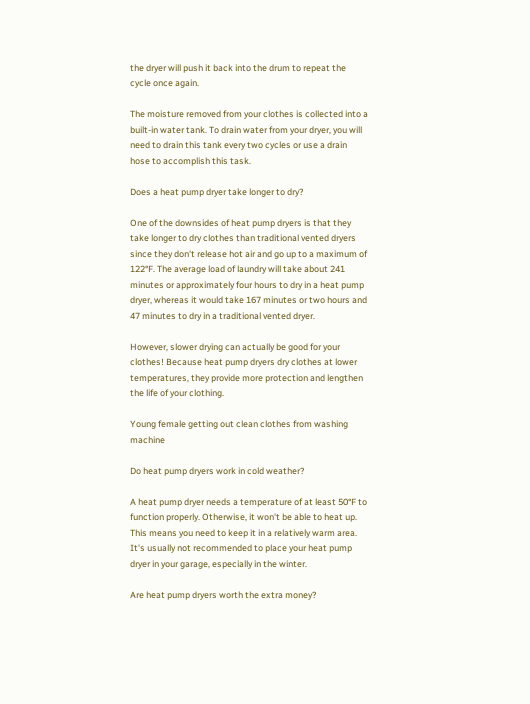the dryer will push it back into the drum to repeat the cycle once again.

The moisture removed from your clothes is collected into a built-in water tank. To drain water from your dryer, you will need to drain this tank every two cycles or use a drain hose to accomplish this task.

Does a heat pump dryer take longer to dry?

One of the downsides of heat pump dryers is that they take longer to dry clothes than traditional vented dryers since they don't release hot air and go up to a maximum of 122°F. The average load of laundry will take about 241 minutes or approximately four hours to dry in a heat pump dryer, whereas it would take 167 minutes or two hours and 47 minutes to dry in a traditional vented dryer.

However, slower drying can actually be good for your clothes! Because heat pump dryers dry clothes at lower temperatures, they provide more protection and lengthen the life of your clothing.

Young female getting out clean clothes from washing machine

Do heat pump dryers work in cold weather?

A heat pump dryer needs a temperature of at least 50°F to function properly. Otherwise, it won't be able to heat up. This means you need to keep it in a relatively warm area. It's usually not recommended to place your heat pump dryer in your garage, especially in the winter.

Are heat pump dryers worth the extra money?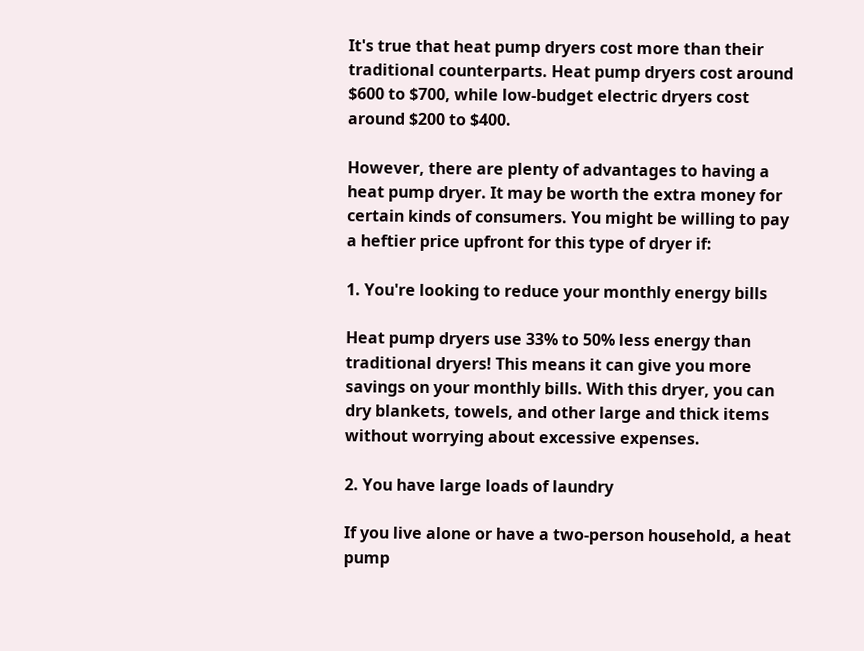It's true that heat pump dryers cost more than their traditional counterparts. Heat pump dryers cost around $600 to $700, while low-budget electric dryers cost around $200 to $400.

However, there are plenty of advantages to having a heat pump dryer. It may be worth the extra money for certain kinds of consumers. You might be willing to pay a heftier price upfront for this type of dryer if:

1. You're looking to reduce your monthly energy bills

Heat pump dryers use 33% to 50% less energy than traditional dryers! This means it can give you more savings on your monthly bills. With this dryer, you can dry blankets, towels, and other large and thick items without worrying about excessive expenses.

2. You have large loads of laundry

If you live alone or have a two-person household, a heat pump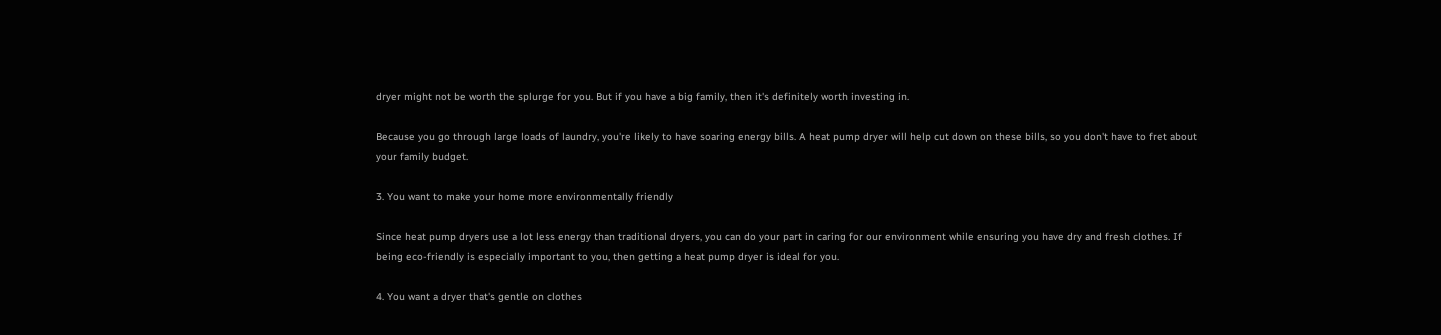dryer might not be worth the splurge for you. But if you have a big family, then it's definitely worth investing in.

Because you go through large loads of laundry, you're likely to have soaring energy bills. A heat pump dryer will help cut down on these bills, so you don't have to fret about your family budget.

3. You want to make your home more environmentally friendly

Since heat pump dryers use a lot less energy than traditional dryers, you can do your part in caring for our environment while ensuring you have dry and fresh clothes. If being eco-friendly is especially important to you, then getting a heat pump dryer is ideal for you.

4. You want a dryer that's gentle on clothes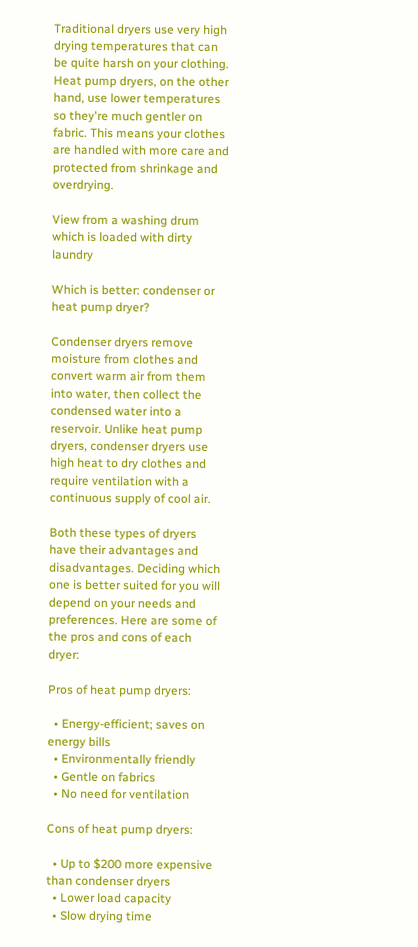Traditional dryers use very high drying temperatures that can be quite harsh on your clothing. Heat pump dryers, on the other hand, use lower temperatures so they're much gentler on fabric. This means your clothes are handled with more care and protected from shrinkage and overdrying.

View from a washing drum which is loaded with dirty laundry

Which is better: condenser or heat pump dryer?

Condenser dryers remove moisture from clothes and convert warm air from them into water, then collect the condensed water into a reservoir. Unlike heat pump dryers, condenser dryers use high heat to dry clothes and require ventilation with a continuous supply of cool air.

Both these types of dryers have their advantages and disadvantages. Deciding which one is better suited for you will depend on your needs and preferences. Here are some of the pros and cons of each dryer:

Pros of heat pump dryers:

  • Energy-efficient; saves on energy bills
  • Environmentally friendly
  • Gentle on fabrics
  • No need for ventilation

Cons of heat pump dryers:

  • Up to $200 more expensive than condenser dryers
  • Lower load capacity
  • Slow drying time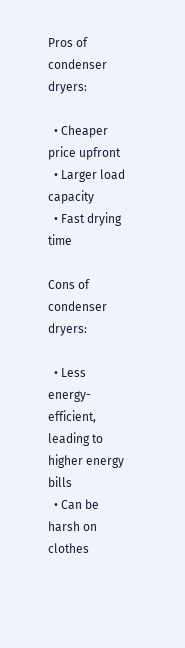Pros of condenser dryers:

  • Cheaper price upfront
  • Larger load capacity
  • Fast drying time

Cons of condenser dryers:

  • Less energy-efficient, leading to higher energy bills
  • Can be harsh on clothes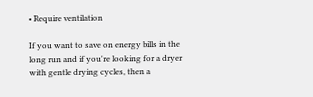• Require ventilation

If you want to save on energy bills in the long run and if you're looking for a dryer with gentle drying cycles, then a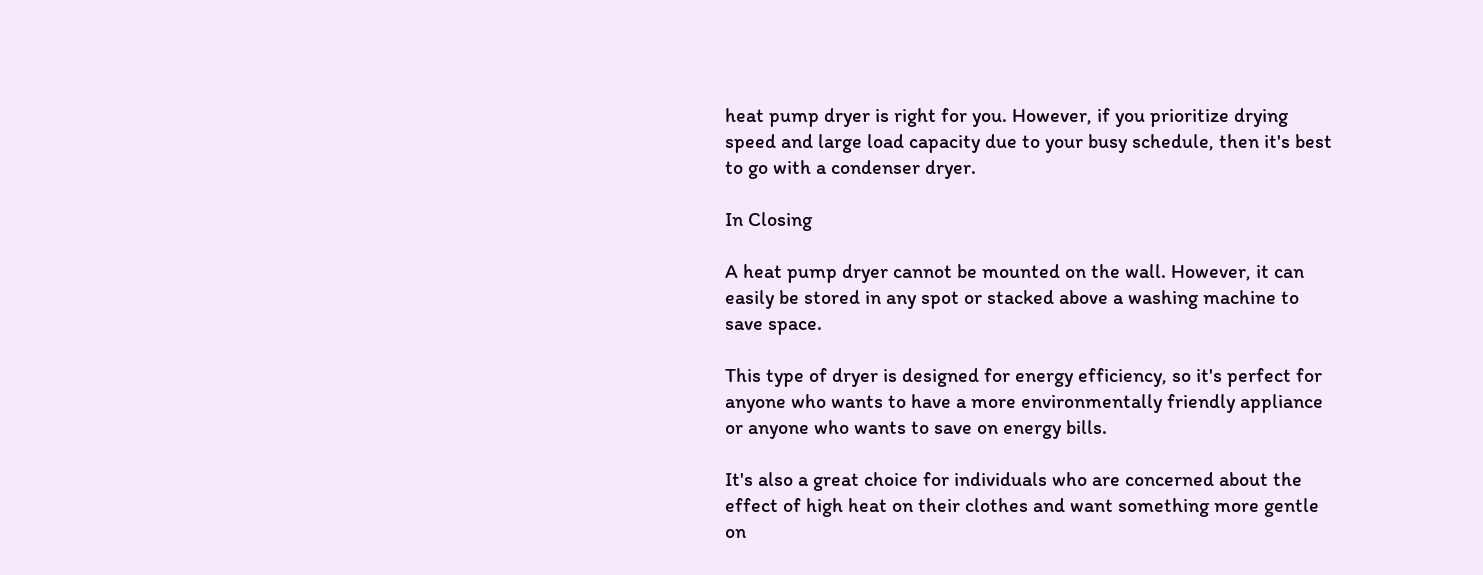heat pump dryer is right for you. However, if you prioritize drying speed and large load capacity due to your busy schedule, then it's best to go with a condenser dryer.

In Closing

A heat pump dryer cannot be mounted on the wall. However, it can easily be stored in any spot or stacked above a washing machine to save space.

This type of dryer is designed for energy efficiency, so it's perfect for anyone who wants to have a more environmentally friendly appliance or anyone who wants to save on energy bills.

It's also a great choice for individuals who are concerned about the effect of high heat on their clothes and want something more gentle on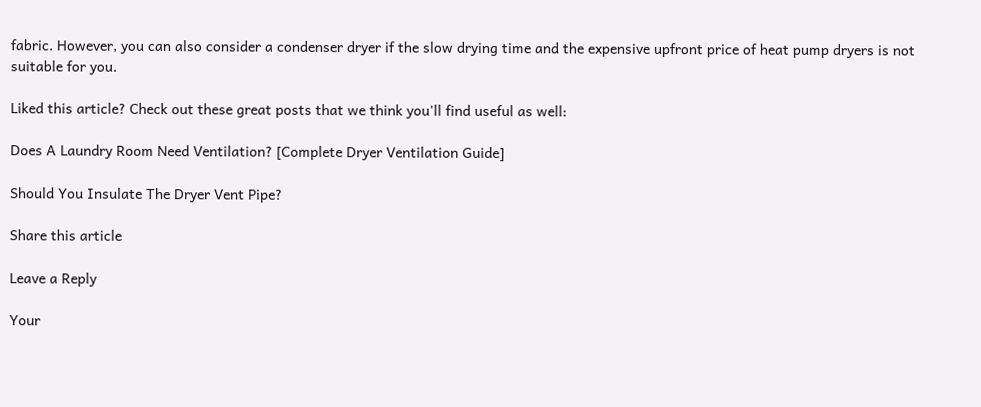fabric. However, you can also consider a condenser dryer if the slow drying time and the expensive upfront price of heat pump dryers is not suitable for you.

Liked this article? Check out these great posts that we think you'll find useful as well:

Does A Laundry Room Need Ventilation? [Complete Dryer Ventilation Guide]

Should You Insulate The Dryer Vent Pipe?

Share this article

Leave a Reply

Your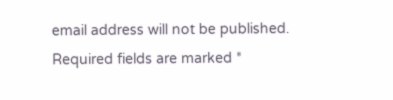email address will not be published. Required fields are marked *